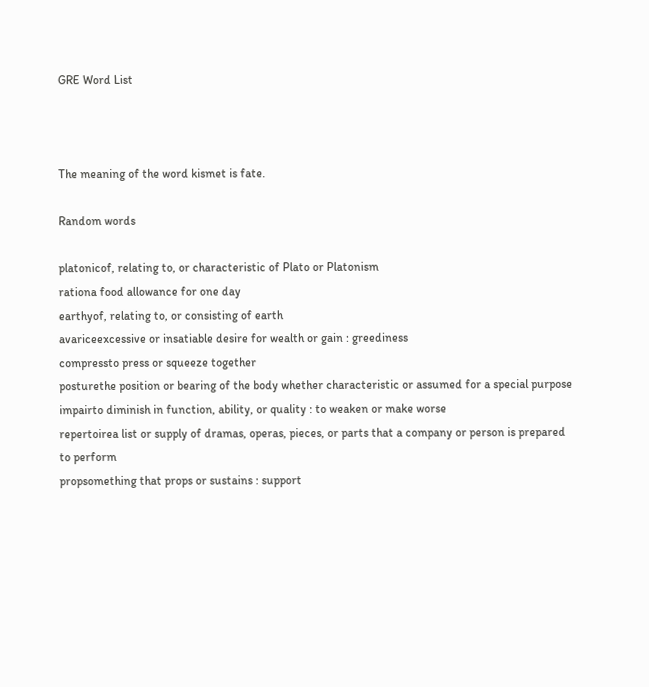GRE Word List



The meaning of the word kismet is fate.

Random words

platonicof, relating to, or characteristic of Plato or Platonism
rationa food allowance for one day
earthyof, relating to, or consisting of earth
avariceexcessive or insatiable desire for wealth or gain : greediness
compressto press or squeeze together
posturethe position or bearing of the body whether characteristic or assumed for a special purpose
impairto diminish in function, ability, or quality : to weaken or make worse
repertoirea list or supply of dramas, operas, pieces, or parts that a company or person is prepared to perform
propsomething that props or sustains : support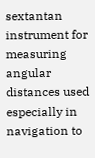sextantan instrument for measuring angular distances used especially in navigation to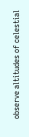observe altitudes of celestial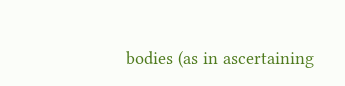bodies (as in ascertaining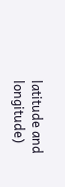latitude and longitude)